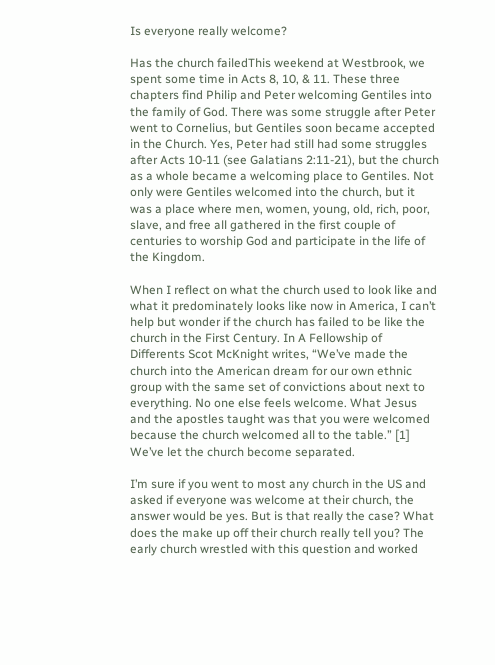Is everyone really welcome?

Has the church failedThis weekend at Westbrook, we spent some time in Acts 8, 10, & 11. These three chapters find Philip and Peter welcoming Gentiles into the family of God. There was some struggle after Peter went to Cornelius, but Gentiles soon became accepted in the Church. Yes, Peter had still had some struggles after Acts 10-11 (see Galatians 2:11-21), but the church as a whole became a welcoming place to Gentiles. Not only were Gentiles welcomed into the church, but it was a place where men, women, young, old, rich, poor, slave, and free all gathered in the first couple of centuries to worship God and participate in the life of the Kingdom.

When I reflect on what the church used to look like and what it predominately looks like now in America, I can’t help but wonder if the church has failed to be like the church in the First Century. In A Fellowship of Differents Scot McKnight writes, “We’ve made the church into the American dream for our own ethnic group with the same set of convictions about next to everything. No one else feels welcome. What Jesus and the apostles taught was that you were welcomed because the church welcomed all to the table.” [1] We’ve let the church become separated.

I’m sure if you went to most any church in the US and asked if everyone was welcome at their church, the answer would be yes. But is that really the case? What does the make up off their church really tell you? The early church wrestled with this question and worked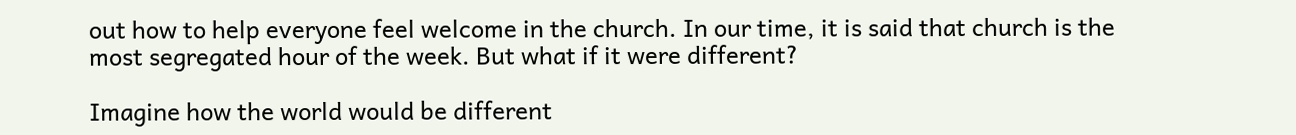out how to help everyone feel welcome in the church. In our time, it is said that church is the most segregated hour of the week. But what if it were different?

Imagine how the world would be different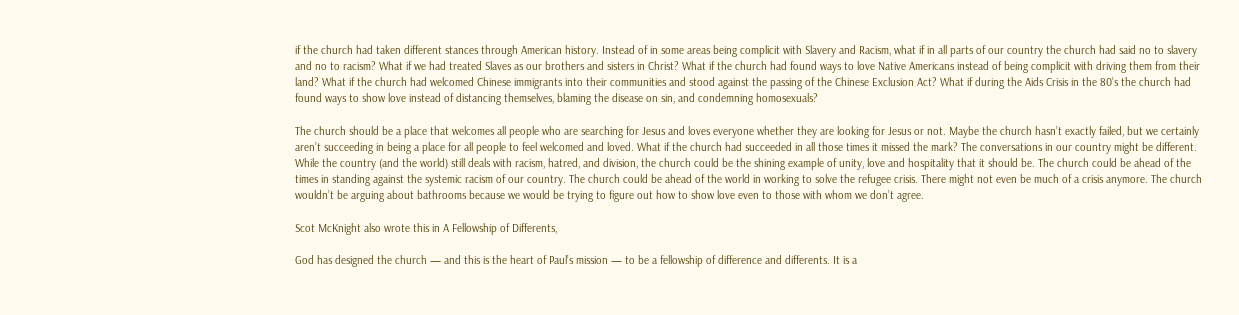if the church had taken different stances through American history. Instead of in some areas being complicit with Slavery and Racism, what if in all parts of our country the church had said no to slavery and no to racism? What if we had treated Slaves as our brothers and sisters in Christ? What if the church had found ways to love Native Americans instead of being complicit with driving them from their land? What if the church had welcomed Chinese immigrants into their communities and stood against the passing of the Chinese Exclusion Act? What if during the Aids Crisis in the 80’s the church had found ways to show love instead of distancing themselves, blaming the disease on sin, and condemning homosexuals?

The church should be a place that welcomes all people who are searching for Jesus and loves everyone whether they are looking for Jesus or not. Maybe the church hasn’t exactly failed, but we certainly aren’t succeeding in being a place for all people to feel welcomed and loved. What if the church had succeeded in all those times it missed the mark? The conversations in our country might be different. While the country (and the world) still deals with racism, hatred, and division, the church could be the shining example of unity, love and hospitality that it should be. The church could be ahead of the times in standing against the systemic racism of our country. The church could be ahead of the world in working to solve the refugee crisis. There might not even be much of a crisis anymore. The church wouldn’t be arguing about bathrooms because we would be trying to figure out how to show love even to those with whom we don’t agree.

Scot McKnight also wrote this in A Fellowship of Differents,

God has designed the church — and this is the heart of Paul’s mission — to be a fellowship of difference and differents. It is a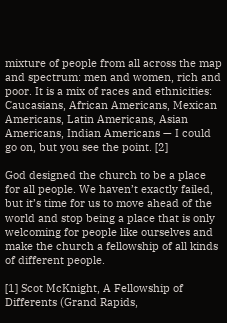mixture of people from all across the map and spectrum: men and women, rich and poor. It is a mix of races and ethnicities: Caucasians, African Americans, Mexican Americans, Latin Americans, Asian Americans, Indian Americans — I could go on, but you see the point. [2]

God designed the church to be a place for all people. We haven’t exactly failed, but it’s time for us to move ahead of the world and stop being a place that is only welcoming for people like ourselves and make the church a fellowship of all kinds of different people.

[1] Scot McKnight, A Fellowship of Differents (Grand Rapids,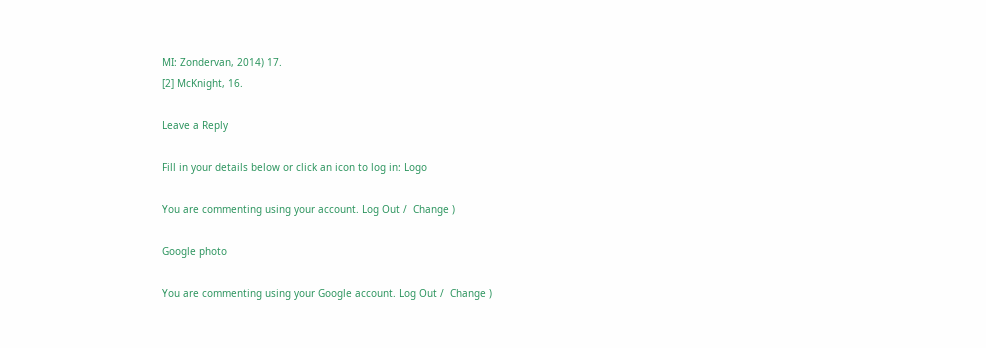MI: Zondervan, 2014) 17.
[2] McKnight, 16.

Leave a Reply

Fill in your details below or click an icon to log in: Logo

You are commenting using your account. Log Out /  Change )

Google photo

You are commenting using your Google account. Log Out /  Change )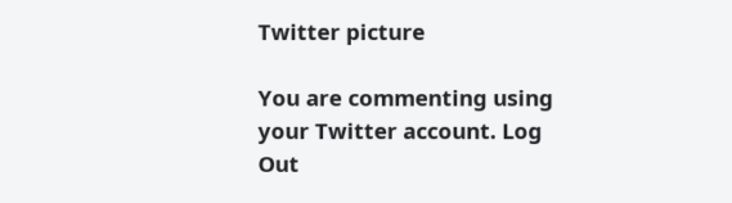Twitter picture

You are commenting using your Twitter account. Log Out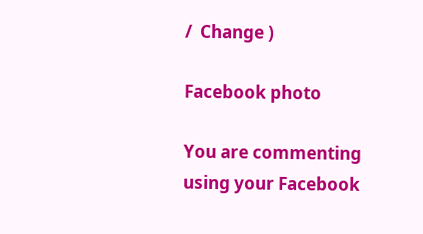/  Change )

Facebook photo

You are commenting using your Facebook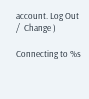account. Log Out /  Change )

Connecting to %s